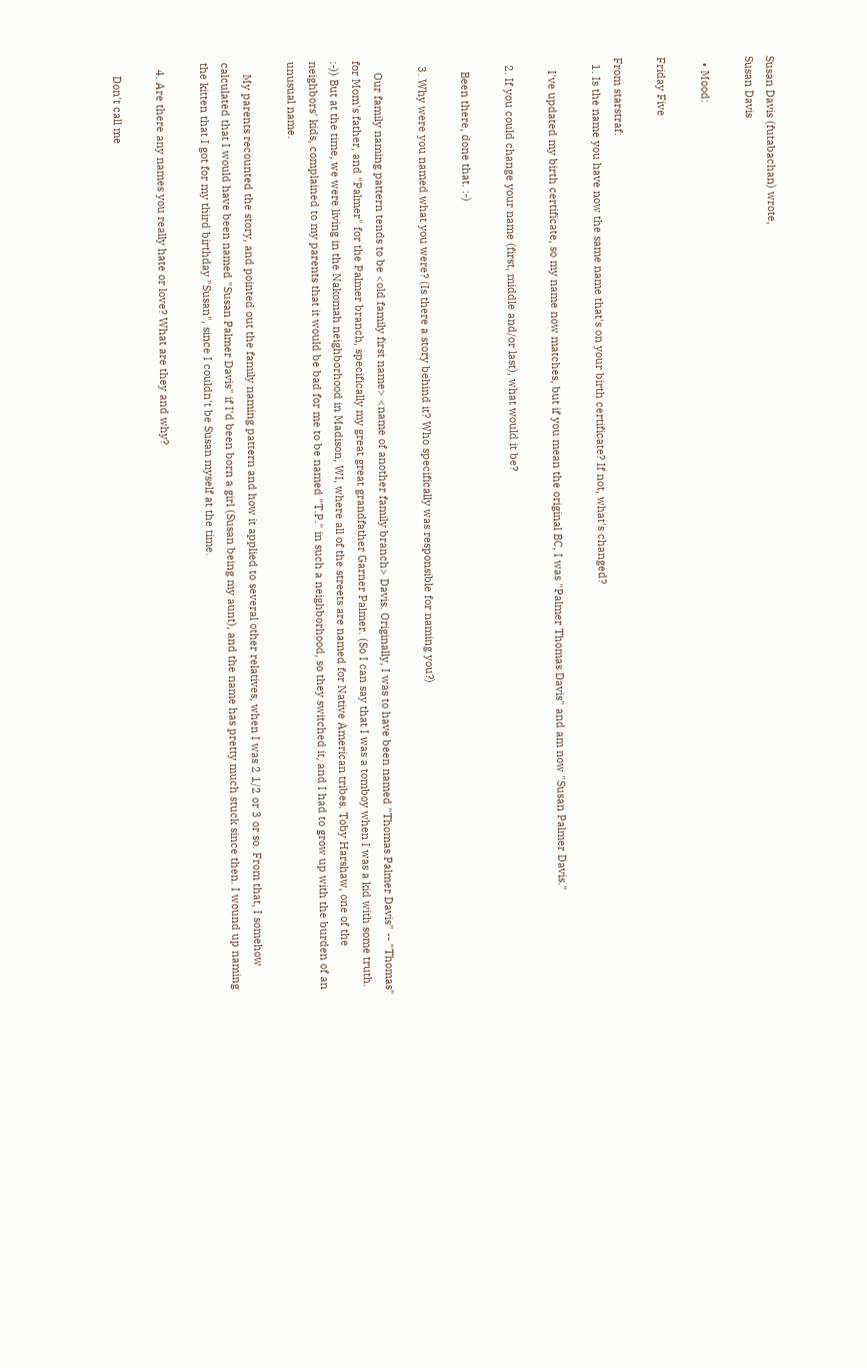Susan Davis (futabachan) wrote,
Susan Davis

  • Mood:

Friday Five

From starstraf:
  1. Is the name you have now the same name that's on your birth certificate? If not, what's changed?

    I've updated my birth certificate, so my name now matches, but if you mean the original BC, I was "Palmer Thomas Davis" and am now "Susan Palmer Davis."

  2. If you could change your name (first, middle and/or last), what would it be?

    Been there, done that. :-)

  3. Why were you named what you were? (Is there a story behind it? Who specifically was responsible for naming you?)

    Our family naming pattern tends to be <old family first name> <name of another family branch> Davis. Originally, I was to have been named "Thomas Palmer Davis" -- "Thomas" for Mom's father, and "Palmer" for the Palmer branch, specifically my great great grandfather Garner Palmer. (So I can say that I was a tomboy when I was a kid with some truth. :-)) But at the time, we were living in the Nakomah neighborhood in Madison, WI, where all of the streets are named for Native American tribes. Toby Harshaw, one of the neighbors' kids, complained to my parents that it would be bad for me to be named "T.P." in such a neighborhood, so they switched it, and I had to grow up with the burden of an unusual name.

    My parents recounted the story, and pointed out the family naming pattern and how it applied to several other relatives, when I was 2 1/2 or 3 or so. From that, I somehow calculated that I would have been named "Susan Palmer Davis" if I'd been born a girl (Susan being my aunt), and the name has pretty much stuck since then. I wound up naming the kitten that I got for my third birthday "Susan", since I couldn't be Susan myself at the time.

  4. Are there any names you really hate or love? What are they and why?

    Don't call me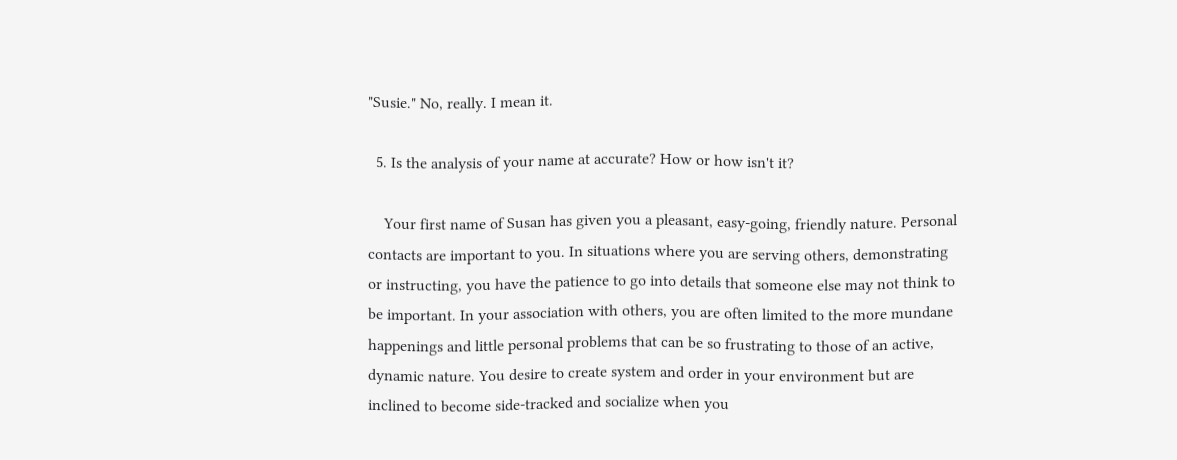"Susie." No, really. I mean it.

  5. Is the analysis of your name at accurate? How or how isn't it?

    Your first name of Susan has given you a pleasant, easy-going, friendly nature. Personal contacts are important to you. In situations where you are serving others, demonstrating or instructing, you have the patience to go into details that someone else may not think to be important. In your association with others, you are often limited to the more mundane happenings and little personal problems that can be so frustrating to those of an active, dynamic nature. You desire to create system and order in your environment but are inclined to become side-tracked and socialize when you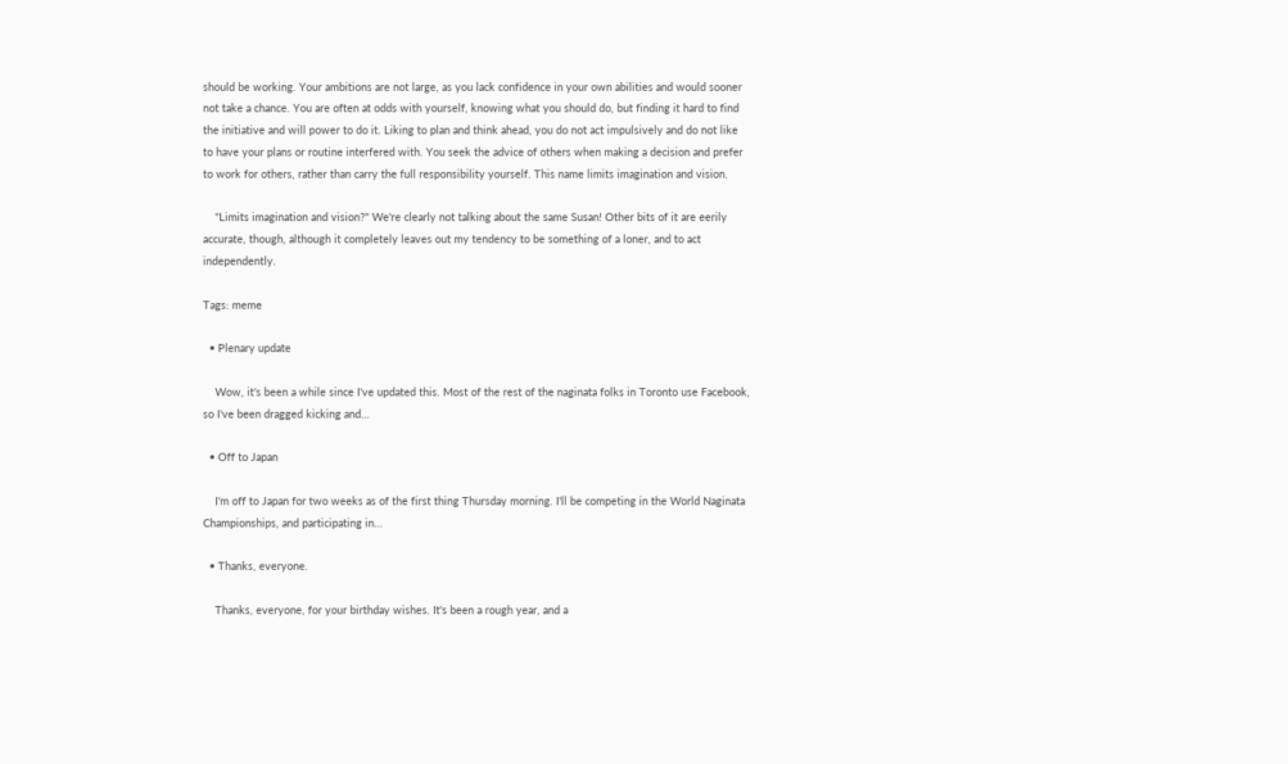should be working. Your ambitions are not large, as you lack confidence in your own abilities and would sooner not take a chance. You are often at odds with yourself, knowing what you should do, but finding it hard to find the initiative and will power to do it. Liking to plan and think ahead, you do not act impulsively and do not like to have your plans or routine interfered with. You seek the advice of others when making a decision and prefer to work for others, rather than carry the full responsibility yourself. This name limits imagination and vision.

    "Limits imagination and vision?" We're clearly not talking about the same Susan! Other bits of it are eerily accurate, though, although it completely leaves out my tendency to be something of a loner, and to act independently.

Tags: meme

  • Plenary update

    Wow, it's been a while since I've updated this. Most of the rest of the naginata folks in Toronto use Facebook, so I've been dragged kicking and…

  • Off to Japan

    I'm off to Japan for two weeks as of the first thing Thursday morning. I'll be competing in the World Naginata Championships, and participating in…

  • Thanks, everyone.

    Thanks, everyone, for your birthday wishes. It's been a rough year, and a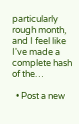particularly rough month, and I feel like I've made a complete hash of the…

  • Post a new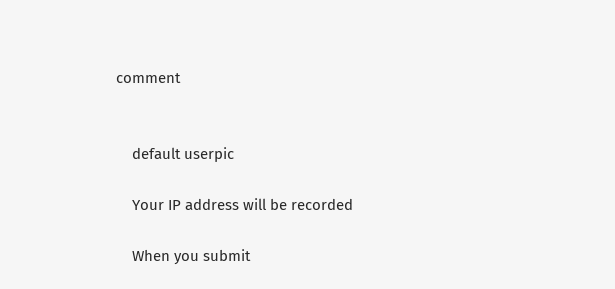comment


    default userpic

    Your IP address will be recorded

    When you submit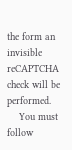the form an invisible reCAPTCHA check will be performed.
    You must follow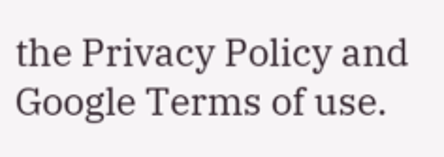the Privacy Policy and Google Terms of use.